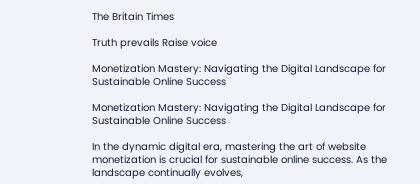The Britain Times

Truth prevails Raise voice

Monetization Mastery: Navigating the Digital Landscape for Sustainable Online Success

Monetization Mastery: Navigating the Digital Landscape for Sustainable Online Success

In the dynamic digital era, mastering the art of website monetization is crucial for sustainable online success. As the landscape continually evolves,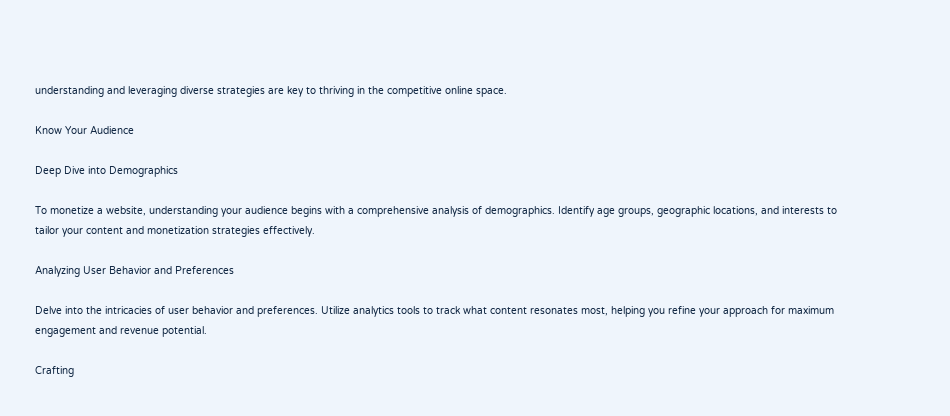understanding and leveraging diverse strategies are key to thriving in the competitive online space.

Know Your Audience

Deep Dive into Demographics

To monetize a website, understanding your audience begins with a comprehensive analysis of demographics. Identify age groups, geographic locations, and interests to tailor your content and monetization strategies effectively.

Analyzing User Behavior and Preferences

Delve into the intricacies of user behavior and preferences. Utilize analytics tools to track what content resonates most, helping you refine your approach for maximum engagement and revenue potential.

Crafting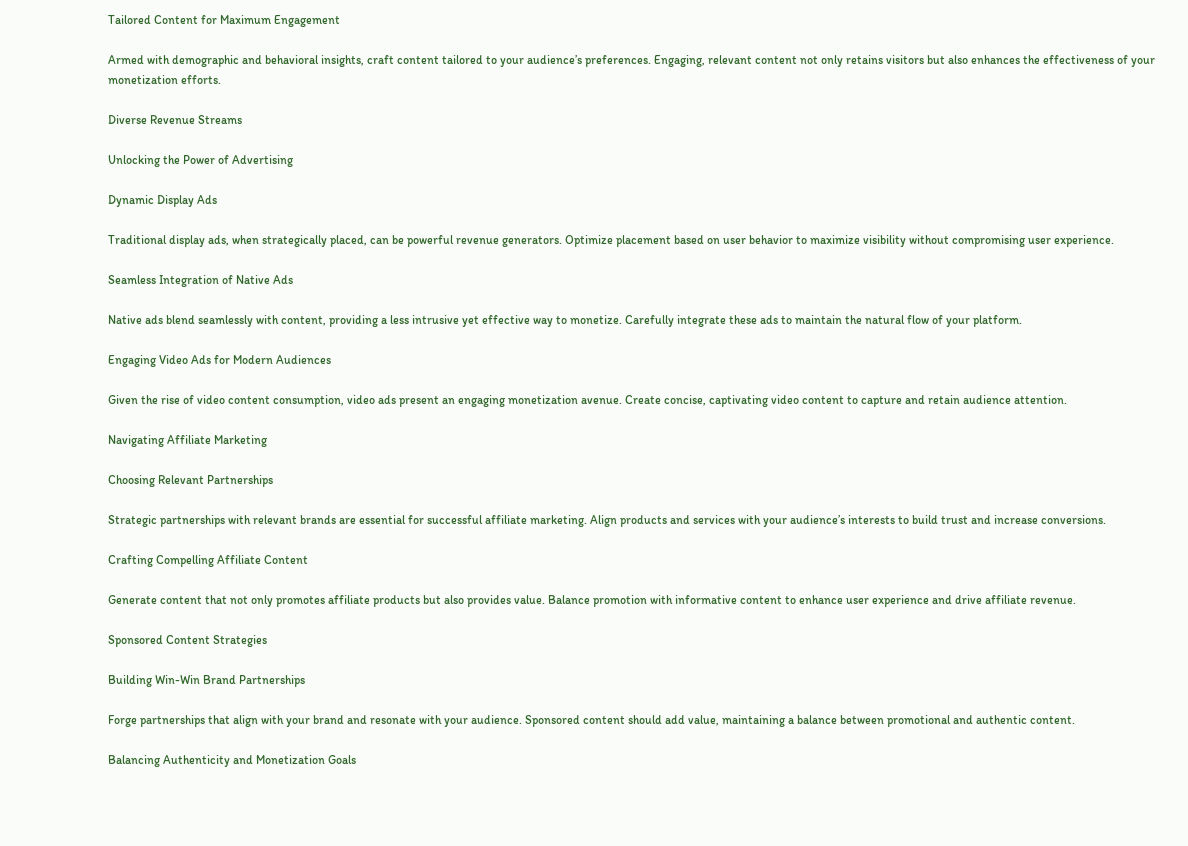Tailored Content for Maximum Engagement

Armed with demographic and behavioral insights, craft content tailored to your audience’s preferences. Engaging, relevant content not only retains visitors but also enhances the effectiveness of your monetization efforts.

Diverse Revenue Streams

Unlocking the Power of Advertising

Dynamic Display Ads

Traditional display ads, when strategically placed, can be powerful revenue generators. Optimize placement based on user behavior to maximize visibility without compromising user experience.

Seamless Integration of Native Ads

Native ads blend seamlessly with content, providing a less intrusive yet effective way to monetize. Carefully integrate these ads to maintain the natural flow of your platform.

Engaging Video Ads for Modern Audiences

Given the rise of video content consumption, video ads present an engaging monetization avenue. Create concise, captivating video content to capture and retain audience attention.

Navigating Affiliate Marketing

Choosing Relevant Partnerships

Strategic partnerships with relevant brands are essential for successful affiliate marketing. Align products and services with your audience’s interests to build trust and increase conversions.

Crafting Compelling Affiliate Content

Generate content that not only promotes affiliate products but also provides value. Balance promotion with informative content to enhance user experience and drive affiliate revenue.

Sponsored Content Strategies

Building Win-Win Brand Partnerships

Forge partnerships that align with your brand and resonate with your audience. Sponsored content should add value, maintaining a balance between promotional and authentic content.

Balancing Authenticity and Monetization Goals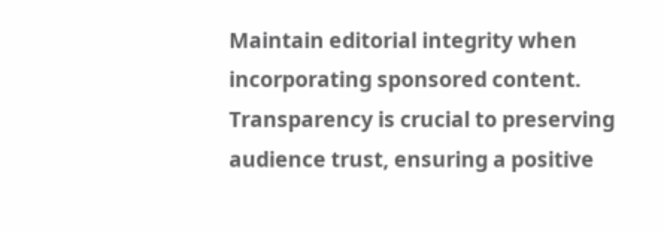Maintain editorial integrity when incorporating sponsored content. Transparency is crucial to preserving audience trust, ensuring a positive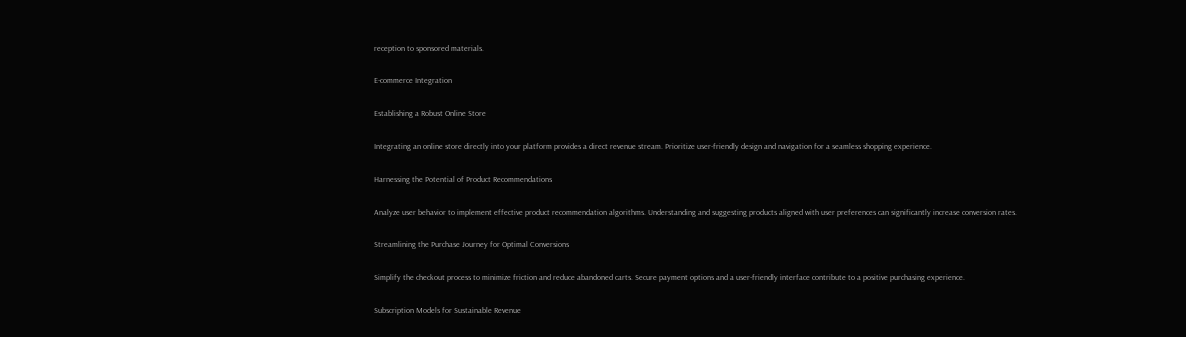reception to sponsored materials.

E-commerce Integration

Establishing a Robust Online Store

Integrating an online store directly into your platform provides a direct revenue stream. Prioritize user-friendly design and navigation for a seamless shopping experience.

Harnessing the Potential of Product Recommendations

Analyze user behavior to implement effective product recommendation algorithms. Understanding and suggesting products aligned with user preferences can significantly increase conversion rates.

Streamlining the Purchase Journey for Optimal Conversions

Simplify the checkout process to minimize friction and reduce abandoned carts. Secure payment options and a user-friendly interface contribute to a positive purchasing experience.

Subscription Models for Sustainable Revenue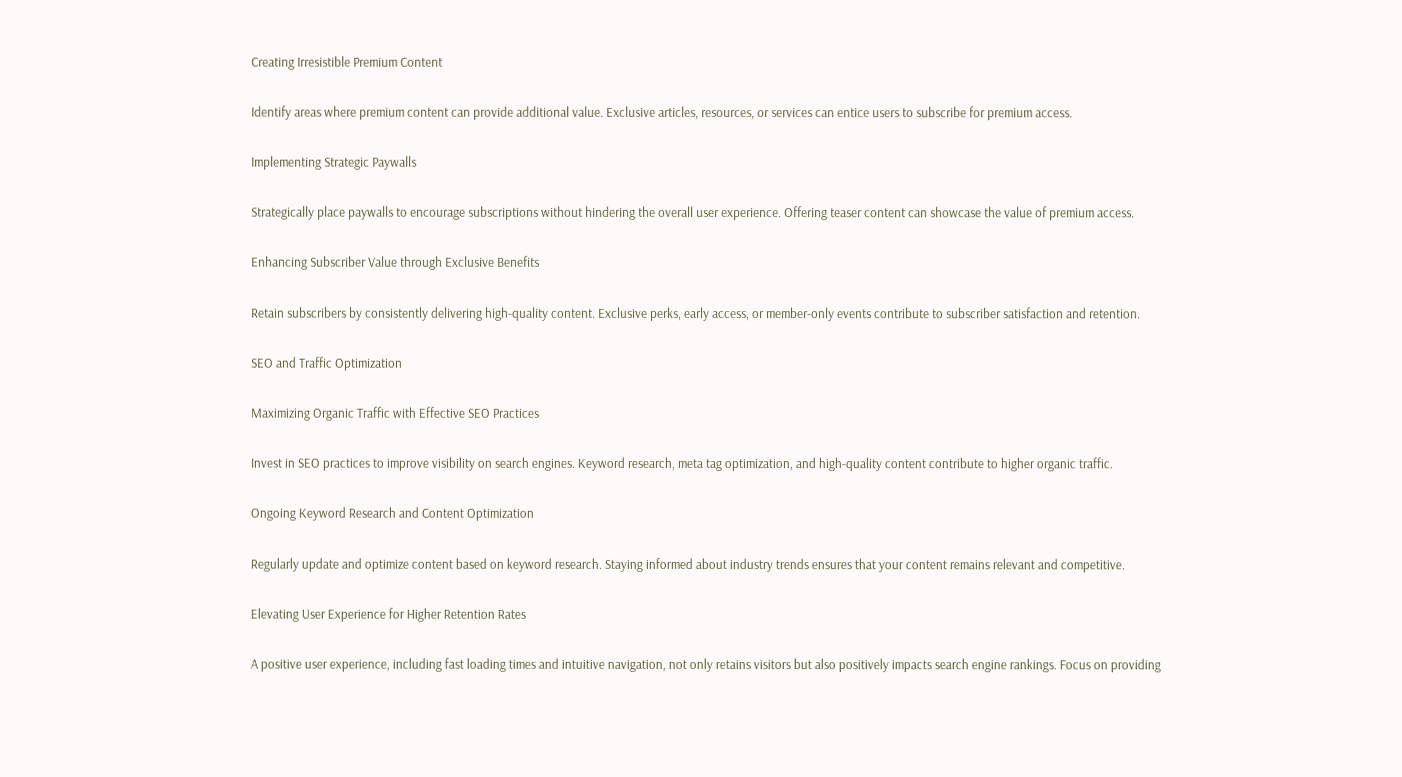Creating Irresistible Premium Content

Identify areas where premium content can provide additional value. Exclusive articles, resources, or services can entice users to subscribe for premium access.

Implementing Strategic Paywalls

Strategically place paywalls to encourage subscriptions without hindering the overall user experience. Offering teaser content can showcase the value of premium access.

Enhancing Subscriber Value through Exclusive Benefits

Retain subscribers by consistently delivering high-quality content. Exclusive perks, early access, or member-only events contribute to subscriber satisfaction and retention.

SEO and Traffic Optimization

Maximizing Organic Traffic with Effective SEO Practices

Invest in SEO practices to improve visibility on search engines. Keyword research, meta tag optimization, and high-quality content contribute to higher organic traffic.

Ongoing Keyword Research and Content Optimization

Regularly update and optimize content based on keyword research. Staying informed about industry trends ensures that your content remains relevant and competitive.

Elevating User Experience for Higher Retention Rates

A positive user experience, including fast loading times and intuitive navigation, not only retains visitors but also positively impacts search engine rankings. Focus on providing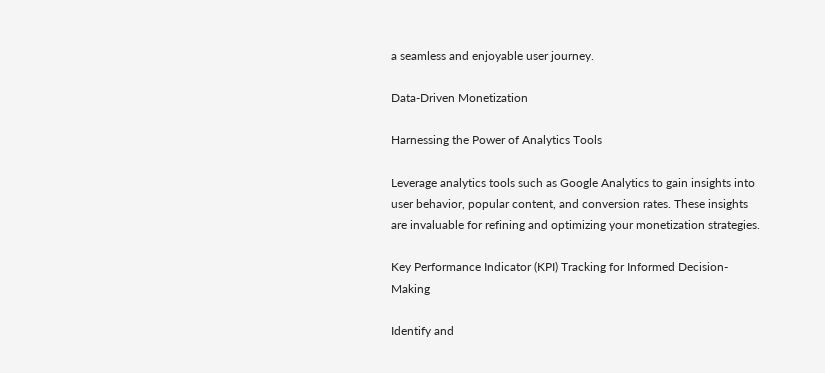a seamless and enjoyable user journey.

Data-Driven Monetization

Harnessing the Power of Analytics Tools

Leverage analytics tools such as Google Analytics to gain insights into user behavior, popular content, and conversion rates. These insights are invaluable for refining and optimizing your monetization strategies.

Key Performance Indicator (KPI) Tracking for Informed Decision-Making

Identify and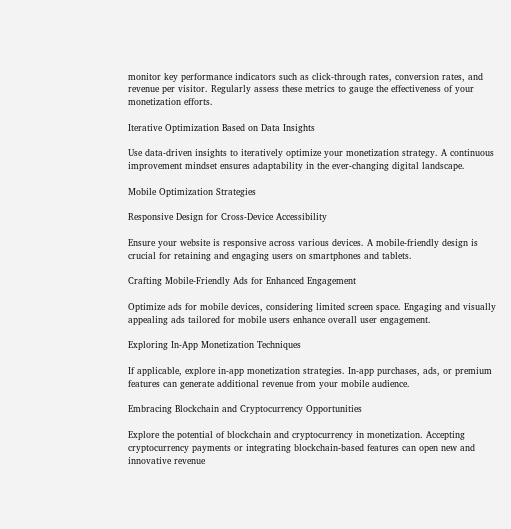monitor key performance indicators such as click-through rates, conversion rates, and revenue per visitor. Regularly assess these metrics to gauge the effectiveness of your monetization efforts.

Iterative Optimization Based on Data Insights

Use data-driven insights to iteratively optimize your monetization strategy. A continuous improvement mindset ensures adaptability in the ever-changing digital landscape.

Mobile Optimization Strategies

Responsive Design for Cross-Device Accessibility

Ensure your website is responsive across various devices. A mobile-friendly design is crucial for retaining and engaging users on smartphones and tablets.

Crafting Mobile-Friendly Ads for Enhanced Engagement

Optimize ads for mobile devices, considering limited screen space. Engaging and visually appealing ads tailored for mobile users enhance overall user engagement.

Exploring In-App Monetization Techniques

If applicable, explore in-app monetization strategies. In-app purchases, ads, or premium features can generate additional revenue from your mobile audience.

Embracing Blockchain and Cryptocurrency Opportunities

Explore the potential of blockchain and cryptocurrency in monetization. Accepting cryptocurrency payments or integrating blockchain-based features can open new and innovative revenue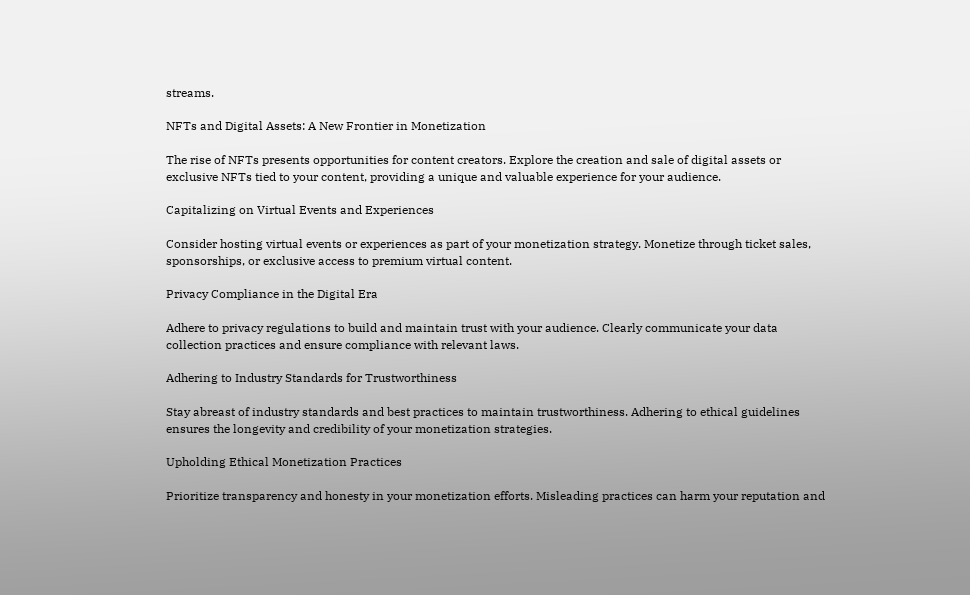streams.

NFTs and Digital Assets: A New Frontier in Monetization

The rise of NFTs presents opportunities for content creators. Explore the creation and sale of digital assets or exclusive NFTs tied to your content, providing a unique and valuable experience for your audience.

Capitalizing on Virtual Events and Experiences

Consider hosting virtual events or experiences as part of your monetization strategy. Monetize through ticket sales, sponsorships, or exclusive access to premium virtual content.

Privacy Compliance in the Digital Era

Adhere to privacy regulations to build and maintain trust with your audience. Clearly communicate your data collection practices and ensure compliance with relevant laws.

Adhering to Industry Standards for Trustworthiness

Stay abreast of industry standards and best practices to maintain trustworthiness. Adhering to ethical guidelines ensures the longevity and credibility of your monetization strategies.

Upholding Ethical Monetization Practices

Prioritize transparency and honesty in your monetization efforts. Misleading practices can harm your reputation and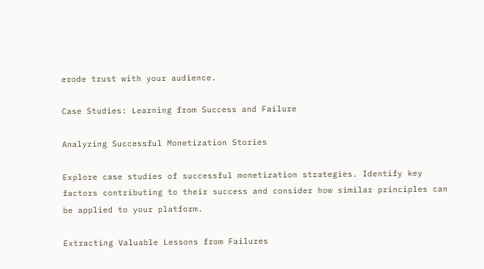erode trust with your audience.

Case Studies: Learning from Success and Failure

Analyzing Successful Monetization Stories

Explore case studies of successful monetization strategies. Identify key factors contributing to their success and consider how similar principles can be applied to your platform.

Extracting Valuable Lessons from Failures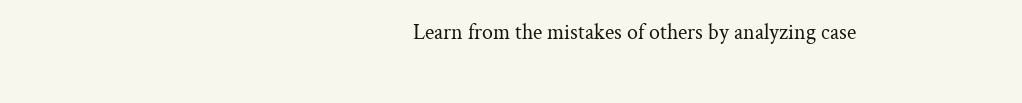Learn from the mistakes of others by analyzing case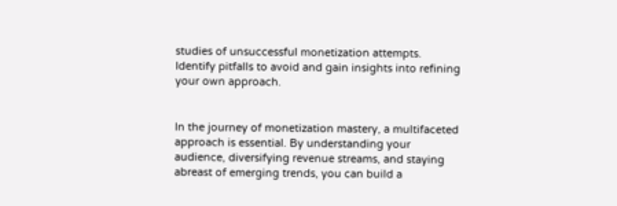studies of unsuccessful monetization attempts. Identify pitfalls to avoid and gain insights into refining your own approach.


In the journey of monetization mastery, a multifaceted approach is essential. By understanding your audience, diversifying revenue streams, and staying abreast of emerging trends, you can build a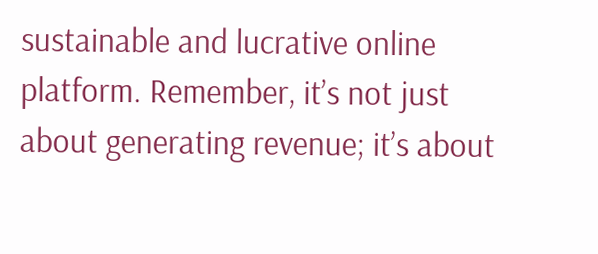sustainable and lucrative online platform. Remember, it’s not just about generating revenue; it’s about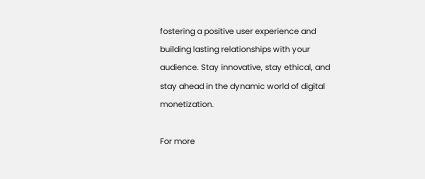fostering a positive user experience and building lasting relationships with your audience. Stay innovative, stay ethical, and stay ahead in the dynamic world of digital monetization.

For more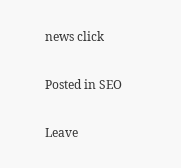news click

Posted in SEO

Leave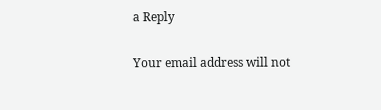a Reply

Your email address will not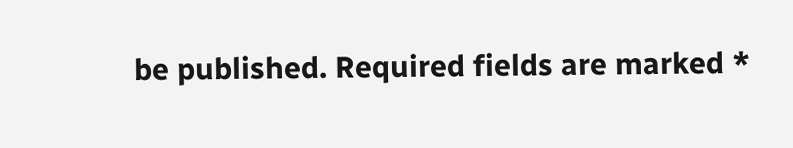be published. Required fields are marked *